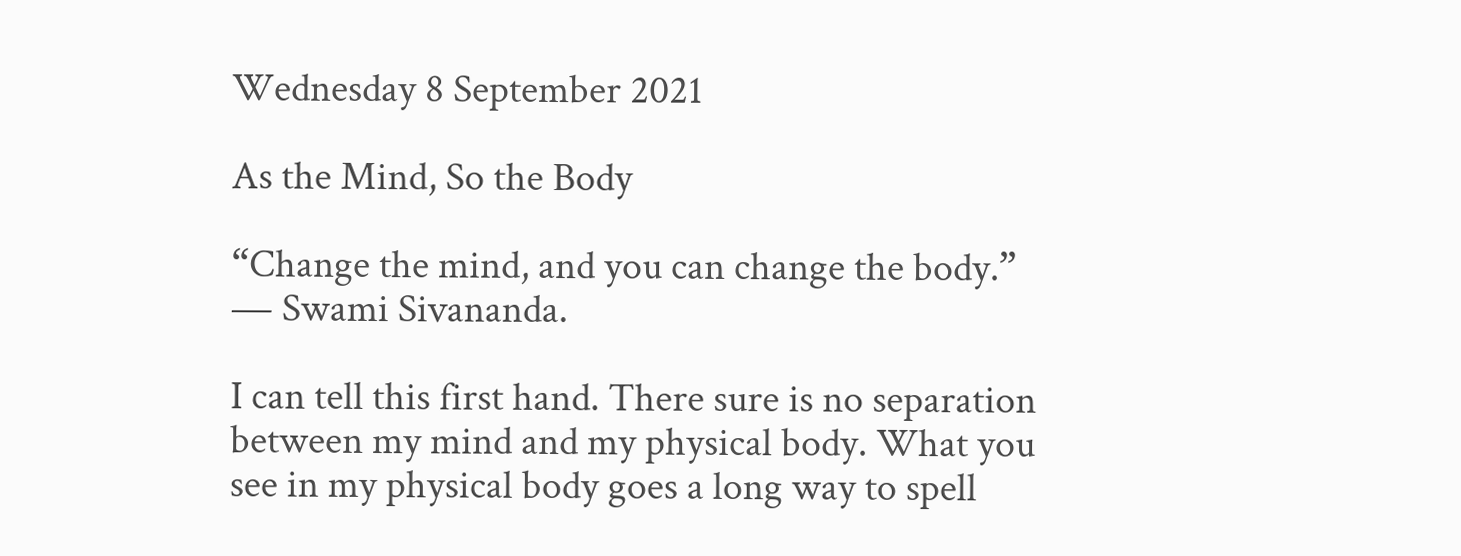Wednesday 8 September 2021

As the Mind, So the Body

“Change the mind, and you can change the body.” ― Swami Sivananda.

I can tell this first hand. There sure is no separation between my mind and my physical body. What you see in my physical body goes a long way to spell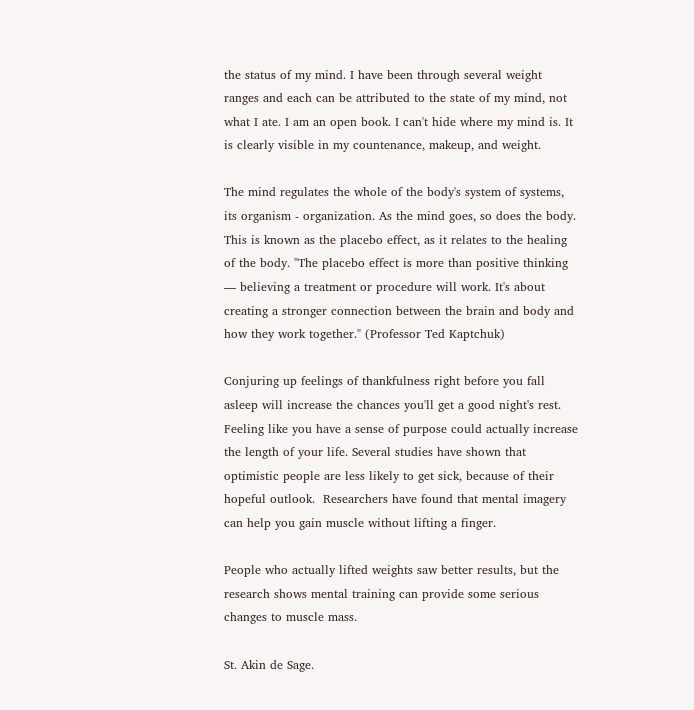the status of my mind. I have been through several weight ranges and each can be attributed to the state of my mind, not what I ate. I am an open book. I can't hide where my mind is. It is clearly visible in my countenance, makeup, and weight.

The mind regulates the whole of the body's system of systems, its organism - organization. As the mind goes, so does the body. This is known as the placebo effect, as it relates to the healing of the body. "The placebo effect is more than positive thinking — believing a treatment or procedure will work. It's about creating a stronger connection between the brain and body and how they work together." (Professor Ted Kaptchuk)

Conjuring up feelings of thankfulness right before you fall asleep will increase the chances you'll get a good night's rest. Feeling like you have a sense of purpose could actually increase the length of your life. Several studies have shown that optimistic people are less likely to get sick, because of their hopeful outlook.  Researchers have found that mental imagery can help you gain muscle without lifting a finger.

People who actually lifted weights saw better results, but the research shows mental training can provide some serious changes to muscle mass.

St. Akin de Sage.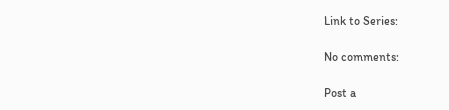Link to Series:

No comments:

Post a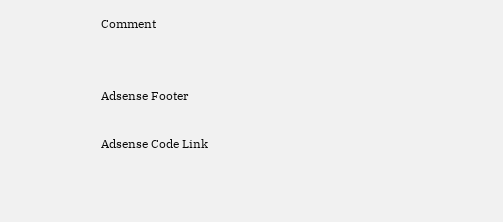Comment


Adsense Footer

Adsense Code Link